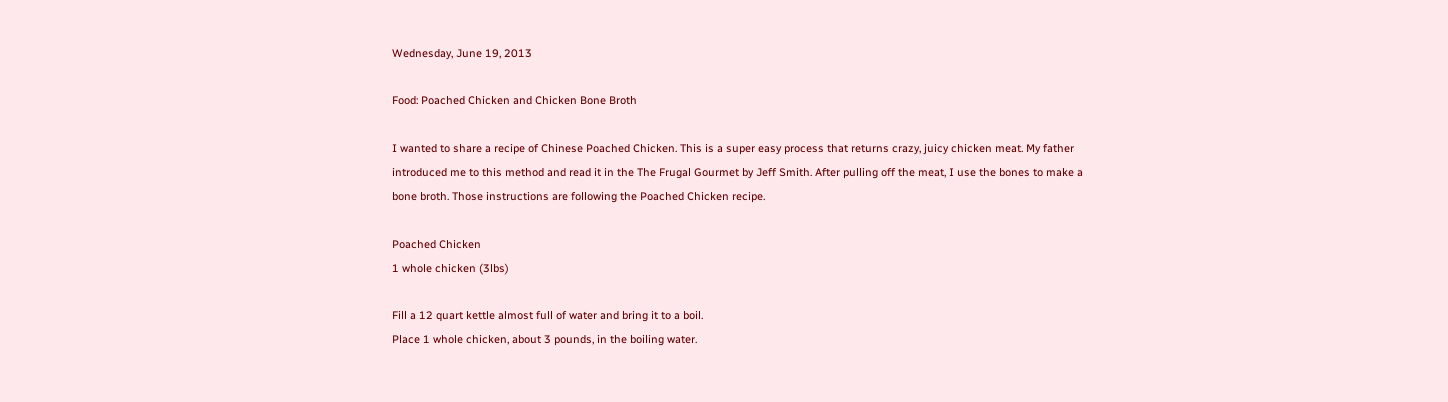Wednesday, June 19, 2013

Food: Poached Chicken and Chicken Bone Broth

I wanted to share a recipe of Chinese Poached Chicken. This is a super easy process that returns crazy, juicy chicken meat. My father introduced me to this method and read it in the The Frugal Gourmet by Jeff Smith. After pulling off the meat, I use the bones to make a bone broth. Those instructions are following the Poached Chicken recipe.

Poached Chicken
1 whole chicken (3lbs)

Fill a 12 quart kettle almost full of water and bring it to a boil.
Place 1 whole chicken, about 3 pounds, in the boiling water.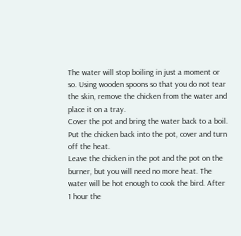The water will stop boiling in just a moment or so. Using wooden spoons so that you do not tear the skin, remove the chicken from the water and place it on a tray.
Cover the pot and bring the water back to a boil.
Put the chicken back into the pot, cover and turn off the heat.
Leave the chicken in the pot and the pot on the burner, but you will need no more heat. The water will be hot enough to cook the bird. After 1 hour the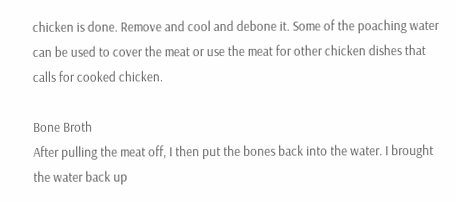chicken is done. Remove and cool and debone it. Some of the poaching water can be used to cover the meat or use the meat for other chicken dishes that calls for cooked chicken.

Bone Broth
After pulling the meat off, I then put the bones back into the water. I brought the water back up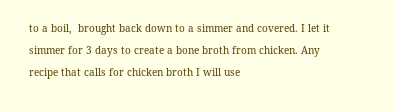to a boil,  brought back down to a simmer and covered. I let it simmer for 3 days to create a bone broth from chicken. Any recipe that calls for chicken broth I will use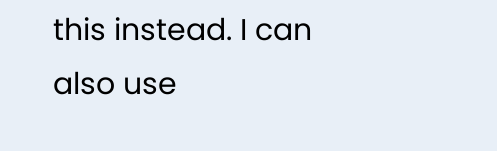this instead. I can also use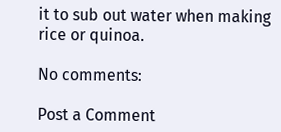it to sub out water when making rice or quinoa.

No comments:

Post a Comment